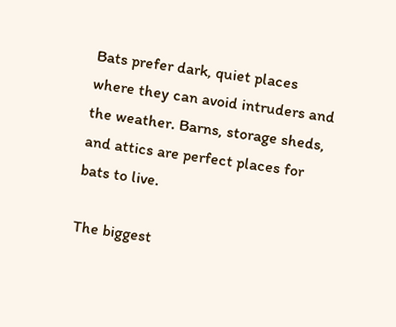Bats prefer dark, quiet places where they can avoid intruders and the weather. Barns, storage sheds, and attics are perfect places for bats to live.

The biggest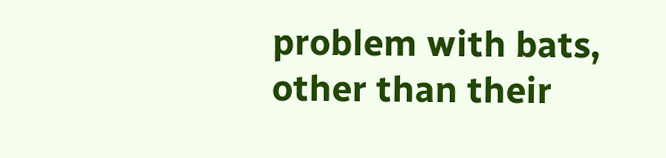problem with bats, other than their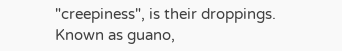"creepiness", is their droppings. Known as guano,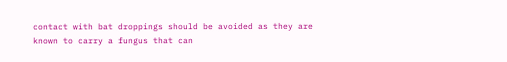contact with bat droppings should be avoided as they are known to carry a fungus that can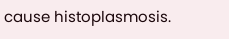cause histoplasmosis.